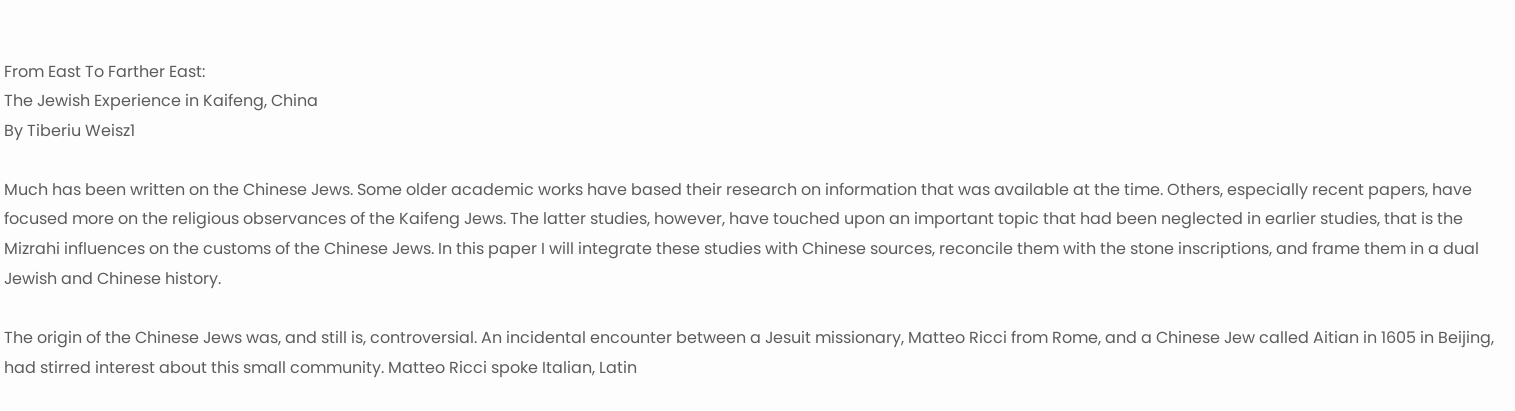From East To Farther East:
The Jewish Experience in Kaifeng, China
By Tiberiu Weisz1

Much has been written on the Chinese Jews. Some older academic works have based their research on information that was available at the time. Others, especially recent papers, have focused more on the religious observances of the Kaifeng Jews. The latter studies, however, have touched upon an important topic that had been neglected in earlier studies, that is the Mizrahi influences on the customs of the Chinese Jews. In this paper I will integrate these studies with Chinese sources, reconcile them with the stone inscriptions, and frame them in a dual Jewish and Chinese history.

The origin of the Chinese Jews was, and still is, controversial. An incidental encounter between a Jesuit missionary, Matteo Ricci from Rome, and a Chinese Jew called Aitian in 1605 in Beijing, had stirred interest about this small community. Matteo Ricci spoke Italian, Latin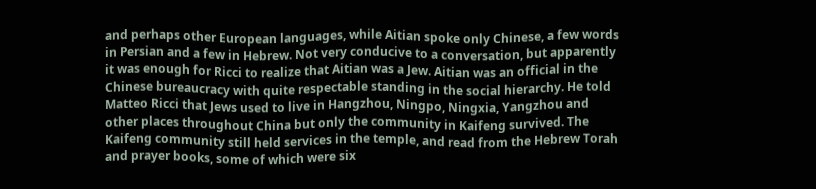and perhaps other European languages, while Aitian spoke only Chinese, a few words in Persian and a few in Hebrew. Not very conducive to a conversation, but apparently it was enough for Ricci to realize that Aitian was a Jew. Aitian was an official in the Chinese bureaucracy with quite respectable standing in the social hierarchy. He told Matteo Ricci that Jews used to live in Hangzhou, Ningpo, Ningxia, Yangzhou and other places throughout China but only the community in Kaifeng survived. The Kaifeng community still held services in the temple, and read from the Hebrew Torah and prayer books, some of which were six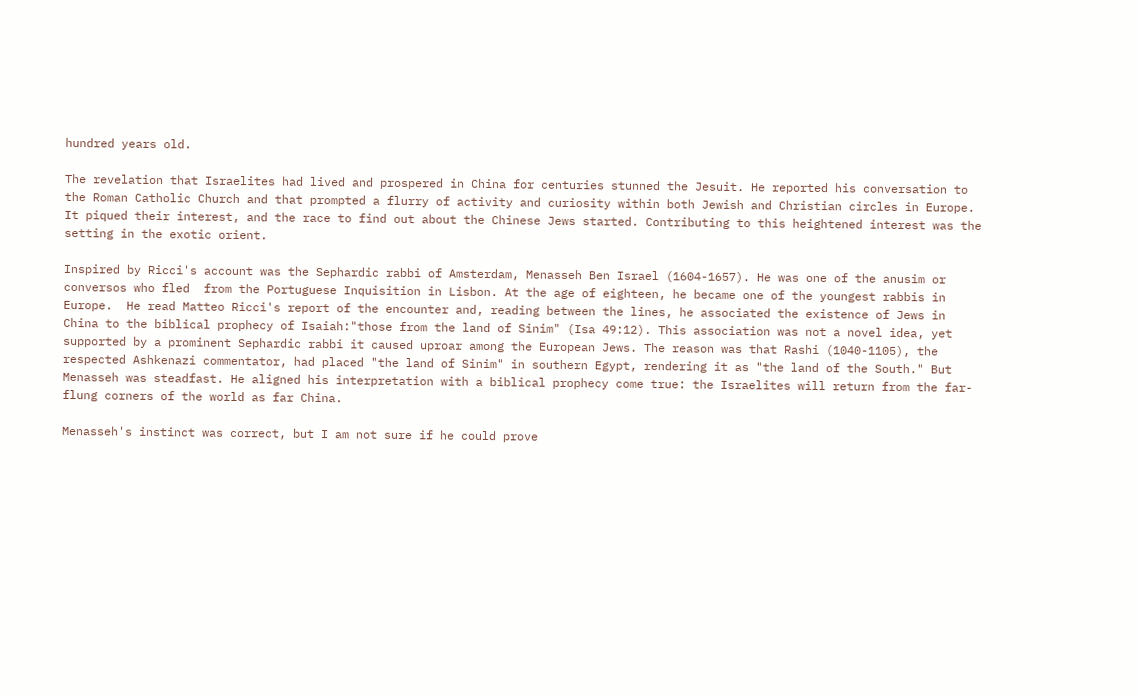hundred years old.

The revelation that Israelites had lived and prospered in China for centuries stunned the Jesuit. He reported his conversation to the Roman Catholic Church and that prompted a flurry of activity and curiosity within both Jewish and Christian circles in Europe.  It piqued their interest, and the race to find out about the Chinese Jews started. Contributing to this heightened interest was the setting in the exotic orient.

Inspired by Ricci's account was the Sephardic rabbi of Amsterdam, Menasseh Ben Israel (1604-1657). He was one of the anusim or conversos who fled  from the Portuguese Inquisition in Lisbon. At the age of eighteen, he became one of the youngest rabbis in Europe.  He read Matteo Ricci's report of the encounter and, reading between the lines, he associated the existence of Jews in China to the biblical prophecy of Isaiah:"those from the land of Sinim" (Isa 49:12). This association was not a novel idea, yet supported by a prominent Sephardic rabbi it caused uproar among the European Jews. The reason was that Rashi (1040-1105), the respected Ashkenazi commentator, had placed "the land of Sinim" in southern Egypt, rendering it as "the land of the South." But Menasseh was steadfast. He aligned his interpretation with a biblical prophecy come true: the Israelites will return from the far-flung corners of the world as far China.

Menasseh's instinct was correct, but I am not sure if he could prove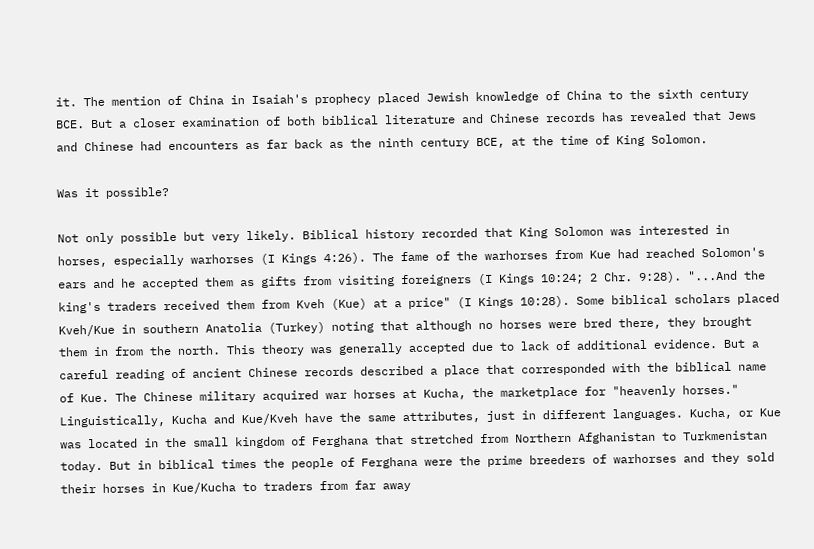it. The mention of China in Isaiah's prophecy placed Jewish knowledge of China to the sixth century BCE. But a closer examination of both biblical literature and Chinese records has revealed that Jews and Chinese had encounters as far back as the ninth century BCE, at the time of King Solomon.

Was it possible?

Not only possible but very likely. Biblical history recorded that King Solomon was interested in horses, especially warhorses (I Kings 4:26). The fame of the warhorses from Kue had reached Solomon's ears and he accepted them as gifts from visiting foreigners (I Kings 10:24; 2 Chr. 9:28). "...And the king's traders received them from Kveh (Kue) at a price" (I Kings 10:28). Some biblical scholars placed Kveh/Kue in southern Anatolia (Turkey) noting that although no horses were bred there, they brought them in from the north. This theory was generally accepted due to lack of additional evidence. But a careful reading of ancient Chinese records described a place that corresponded with the biblical name of Kue. The Chinese military acquired war horses at Kucha, the marketplace for "heavenly horses." Linguistically, Kucha and Kue/Kveh have the same attributes, just in different languages. Kucha, or Kue was located in the small kingdom of Ferghana that stretched from Northern Afghanistan to Turkmenistan today. But in biblical times the people of Ferghana were the prime breeders of warhorses and they sold their horses in Kue/Kucha to traders from far away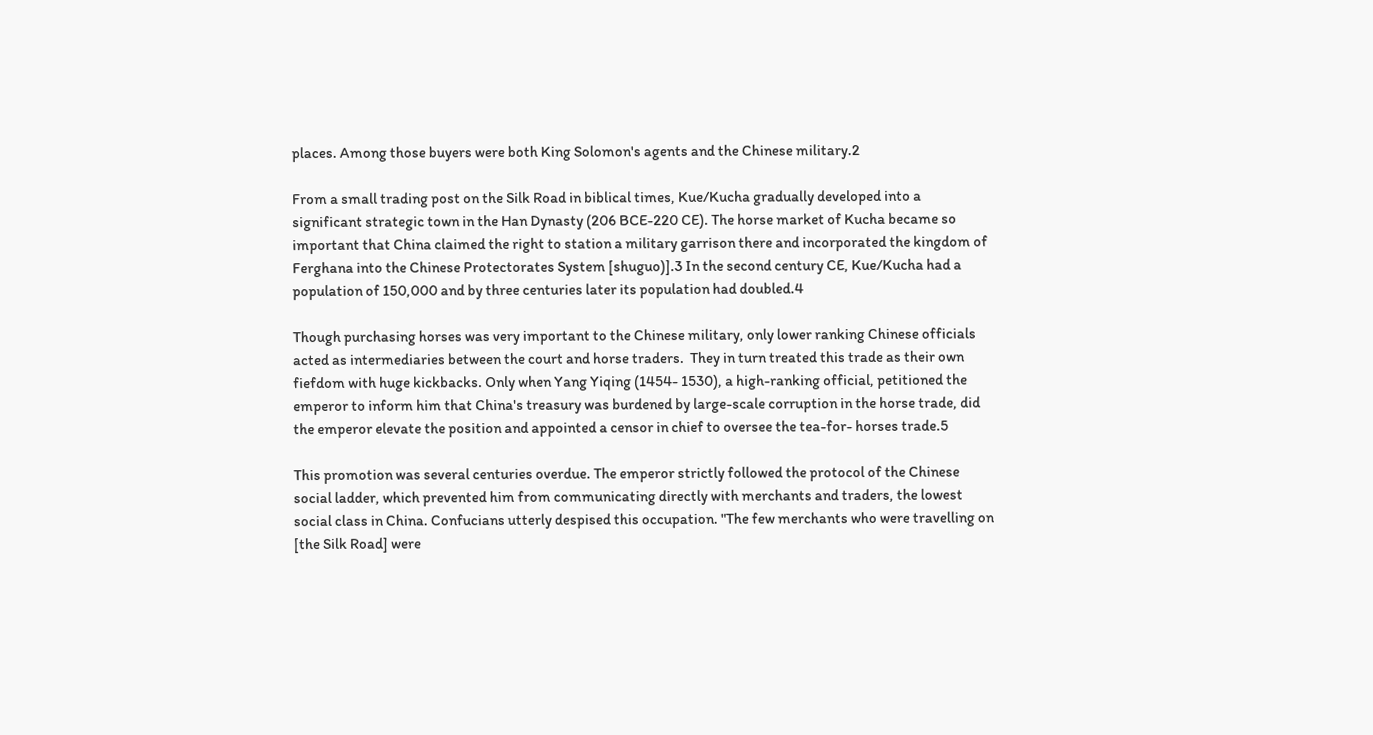places. Among those buyers were both King Solomon's agents and the Chinese military.2

From a small trading post on the Silk Road in biblical times, Kue/Kucha gradually developed into a significant strategic town in the Han Dynasty (206 BCE-220 CE). The horse market of Kucha became so important that China claimed the right to station a military garrison there and incorporated the kingdom of Ferghana into the Chinese Protectorates System [shuguo)].3 In the second century CE, Kue/Kucha had a population of 150,000 and by three centuries later its population had doubled.4

Though purchasing horses was very important to the Chinese military, only lower ranking Chinese officials acted as intermediaries between the court and horse traders.  They in turn treated this trade as their own fiefdom with huge kickbacks. Only when Yang Yiqing (1454- 1530), a high-ranking official, petitioned the emperor to inform him that China's treasury was burdened by large-scale corruption in the horse trade, did the emperor elevate the position and appointed a censor in chief to oversee the tea-for- horses trade.5

This promotion was several centuries overdue. The emperor strictly followed the protocol of the Chinese social ladder, which prevented him from communicating directly with merchants and traders, the lowest social class in China. Confucians utterly despised this occupation. "The few merchants who were travelling on [the Silk Road] were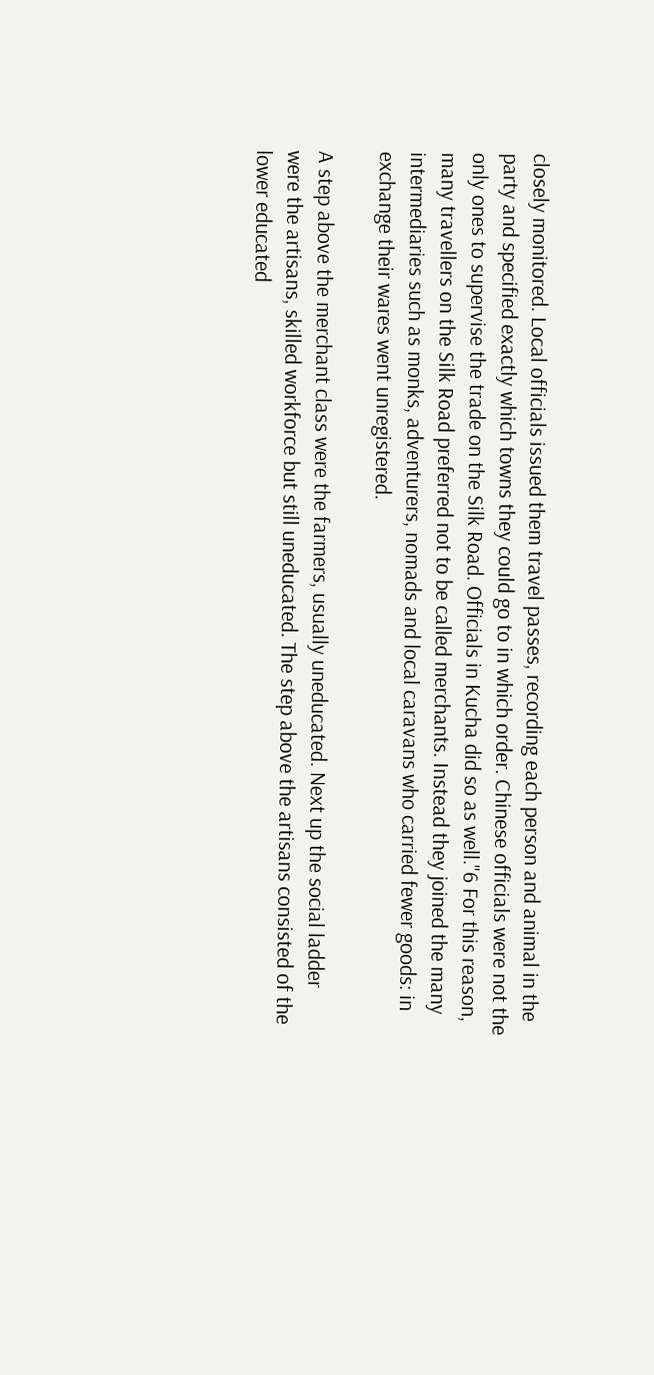closely monitored. Local officials issued them travel passes, recording each person and animal in the party and specified exactly which towns they could go to in which order. Chinese officials were not the only ones to supervise the trade on the Silk Road. Officials in Kucha did so as well."6 For this reason, many travellers on the Silk Road preferred not to be called merchants. Instead they joined the many intermediaries such as monks, adventurers, nomads and local caravans who carried fewer goods: in exchange their wares went unregistered.

A step above the merchant class were the farmers, usually uneducated. Next up the social ladder were the artisans, skilled workforce but still uneducated. The step above the artisans consisted of the lower educated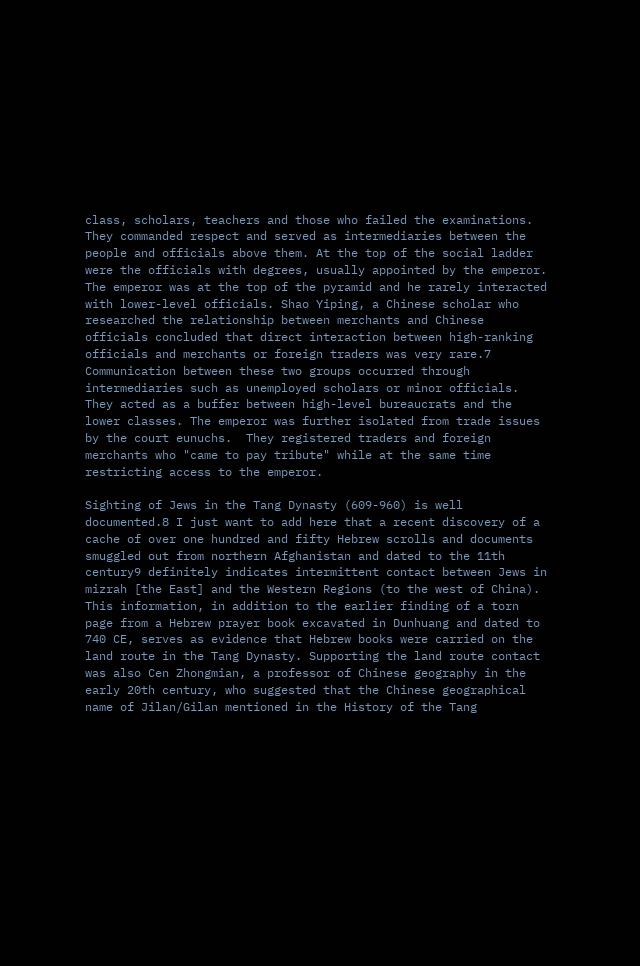class, scholars, teachers and those who failed the examinations. They commanded respect and served as intermediaries between the people and officials above them. At the top of the social ladder were the officials with degrees, usually appointed by the emperor. The emperor was at the top of the pyramid and he rarely interacted with lower-level officials. Shao Yiping, a Chinese scholar who researched the relationship between merchants and Chinese officials concluded that direct interaction between high-ranking officials and merchants or foreign traders was very rare.7  Communication between these two groups occurred through intermediaries such as unemployed scholars or minor officials. They acted as a buffer between high-level bureaucrats and the lower classes. The emperor was further isolated from trade issues by the court eunuchs.  They registered traders and foreign merchants who "came to pay tribute" while at the same time restricting access to the emperor.

Sighting of Jews in the Tang Dynasty (609-960) is well documented.8 I just want to add here that a recent discovery of a cache of over one hundred and fifty Hebrew scrolls and documents smuggled out from northern Afghanistan and dated to the 11th century9 definitely indicates intermittent contact between Jews in mizrah [the East] and the Western Regions (to the west of China). This information, in addition to the earlier finding of a torn page from a Hebrew prayer book excavated in Dunhuang and dated to 740 CE, serves as evidence that Hebrew books were carried on the land route in the Tang Dynasty. Supporting the land route contact was also Cen Zhongmian, a professor of Chinese geography in the early 20th century, who suggested that the Chinese geographical name of Jilan/Gilan mentioned in the History of the Tang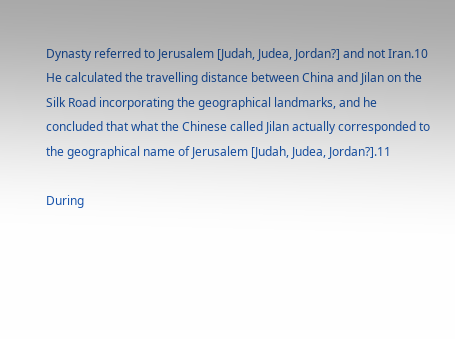Dynasty referred to Jerusalem [Judah, Judea, Jordan?] and not Iran.10  He calculated the travelling distance between China and Jilan on the Silk Road incorporating the geographical landmarks, and he concluded that what the Chinese called Jilan actually corresponded to the geographical name of Jerusalem [Judah, Judea, Jordan?].11

During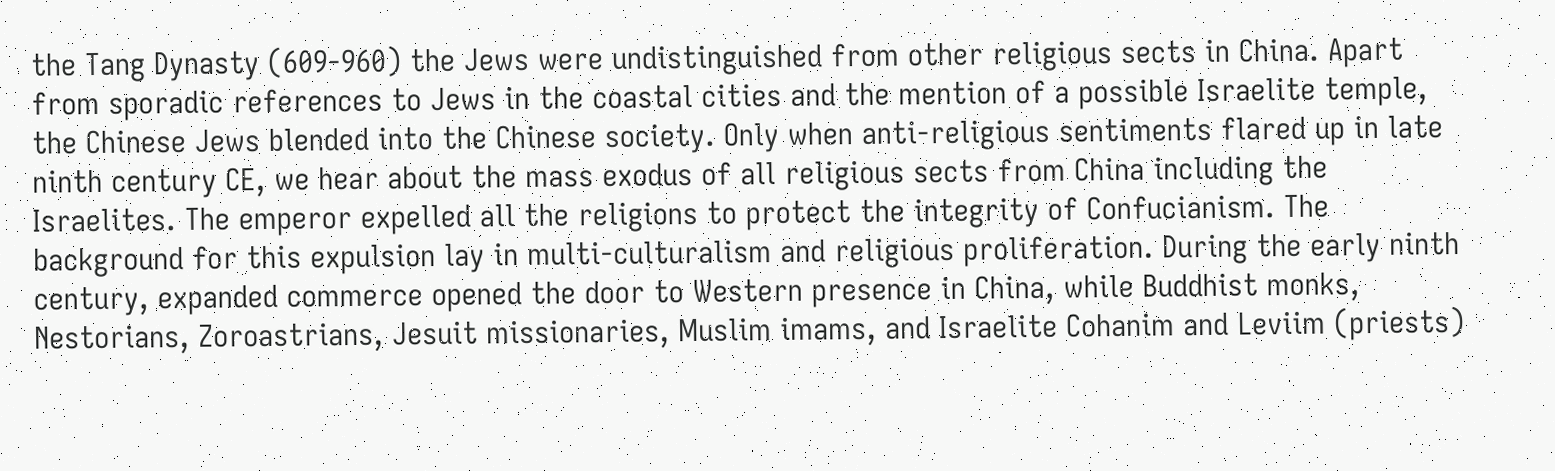the Tang Dynasty (609-960) the Jews were undistinguished from other religious sects in China. Apart from sporadic references to Jews in the coastal cities and the mention of a possible Israelite temple, the Chinese Jews blended into the Chinese society. Only when anti-religious sentiments flared up in late ninth century CE, we hear about the mass exodus of all religious sects from China including the Israelites. The emperor expelled all the religions to protect the integrity of Confucianism. The background for this expulsion lay in multi-culturalism and religious proliferation. During the early ninth century, expanded commerce opened the door to Western presence in China, while Buddhist monks, Nestorians, Zoroastrians, Jesuit missionaries, Muslim imams, and Israelite Cohanim and Leviim (priests)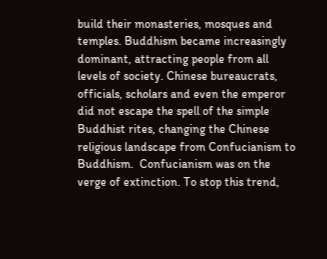build their monasteries, mosques and temples. Buddhism became increasingly dominant, attracting people from all levels of society. Chinese bureaucrats, officials, scholars and even the emperor did not escape the spell of the simple Buddhist rites, changing the Chinese religious landscape from Confucianism to Buddhism.  Confucianism was on the verge of extinction. To stop this trend,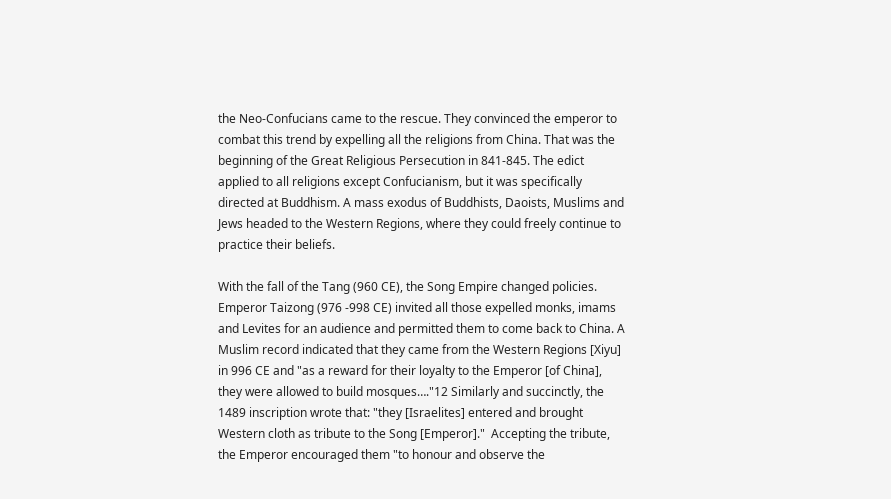the Neo-Confucians came to the rescue. They convinced the emperor to combat this trend by expelling all the religions from China. That was the beginning of the Great Religious Persecution in 841-845. The edict applied to all religions except Confucianism, but it was specifically directed at Buddhism. A mass exodus of Buddhists, Daoists, Muslims and Jews headed to the Western Regions, where they could freely continue to practice their beliefs.

With the fall of the Tang (960 CE), the Song Empire changed policies. Emperor Taizong (976 -998 CE) invited all those expelled monks, imams and Levites for an audience and permitted them to come back to China. A Muslim record indicated that they came from the Western Regions [Xiyu] in 996 CE and "as a reward for their loyalty to the Emperor [of China], they were allowed to build mosques…."12 Similarly and succinctly, the 1489 inscription wrote that: "they [Israelites] entered and brought Western cloth as tribute to the Song [Emperor]."  Accepting the tribute, the Emperor encouraged them "to honour and observe the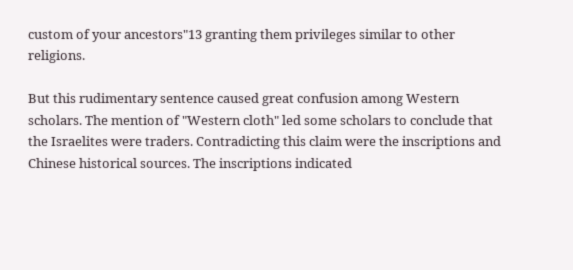custom of your ancestors"13 granting them privileges similar to other religions.

But this rudimentary sentence caused great confusion among Western scholars. The mention of "Western cloth" led some scholars to conclude that the Israelites were traders. Contradicting this claim were the inscriptions and Chinese historical sources. The inscriptions indicated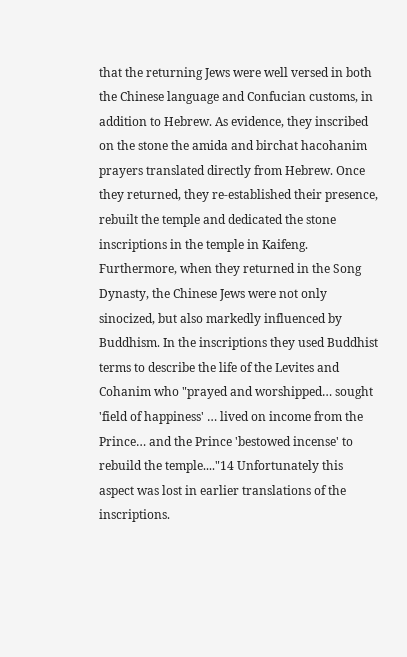that the returning Jews were well versed in both the Chinese language and Confucian customs, in addition to Hebrew. As evidence, they inscribed on the stone the amida and birchat hacohanim prayers translated directly from Hebrew. Once they returned, they re-established their presence, rebuilt the temple and dedicated the stone inscriptions in the temple in Kaifeng. Furthermore, when they returned in the Song Dynasty, the Chinese Jews were not only sinocized, but also markedly influenced by Buddhism. In the inscriptions they used Buddhist terms to describe the life of the Levites and Cohanim who "prayed and worshipped… sought 'field of happiness' … lived on income from the Prince… and the Prince 'bestowed incense' to rebuild the temple...."14 Unfortunately this aspect was lost in earlier translations of the inscriptions.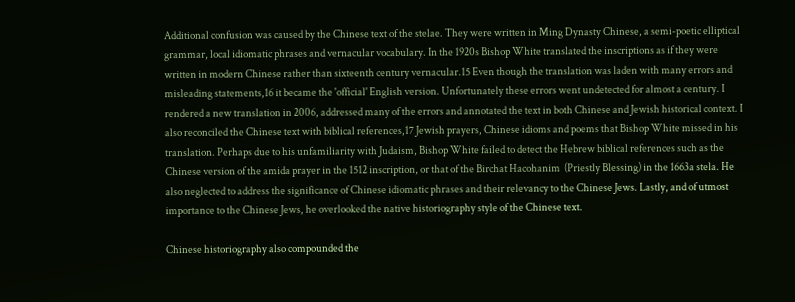Additional confusion was caused by the Chinese text of the stelae. They were written in Ming Dynasty Chinese, a semi-poetic elliptical grammar, local idiomatic phrases and vernacular vocabulary. In the 1920s Bishop White translated the inscriptions as if they were written in modern Chinese rather than sixteenth century vernacular.15 Even though the translation was laden with many errors and misleading statements,16 it became the 'official' English version. Unfortunately these errors went undetected for almost a century. I rendered a new translation in 2006, addressed many of the errors and annotated the text in both Chinese and Jewish historical context. I also reconciled the Chinese text with biblical references,17 Jewish prayers, Chinese idioms and poems that Bishop White missed in his translation. Perhaps due to his unfamiliarity with Judaism, Bishop White failed to detect the Hebrew biblical references such as the Chinese version of the amida prayer in the 1512 inscription, or that of the Birchat Hacohanim  (Priestly Blessing) in the 1663a stela. He also neglected to address the significance of Chinese idiomatic phrases and their relevancy to the Chinese Jews. Lastly, and of utmost importance to the Chinese Jews, he overlooked the native historiography style of the Chinese text.

Chinese historiography also compounded the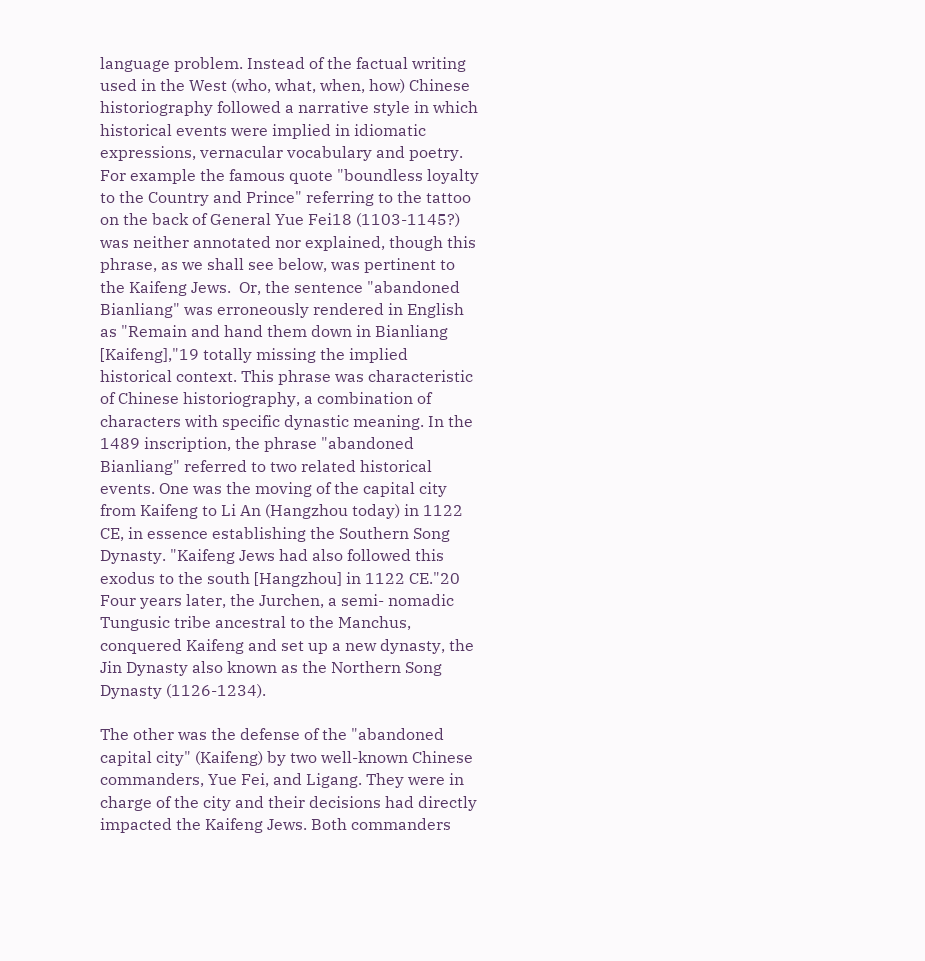language problem. Instead of the factual writing used in the West (who, what, when, how) Chinese historiography followed a narrative style in which historical events were implied in idiomatic expressions, vernacular vocabulary and poetry. For example the famous quote "boundless loyalty to the Country and Prince" referring to the tattoo on the back of General Yue Fei18 (1103-1145?) was neither annotated nor explained, though this phrase, as we shall see below, was pertinent to the Kaifeng Jews.  Or, the sentence "abandoned Bianliang" was erroneously rendered in English as "Remain and hand them down in Bianliang [Kaifeng],"19 totally missing the implied historical context. This phrase was characteristic of Chinese historiography, a combination of characters with specific dynastic meaning. In the 1489 inscription, the phrase "abandoned Bianliang" referred to two related historical events. One was the moving of the capital city from Kaifeng to Li An (Hangzhou today) in 1122 CE, in essence establishing the Southern Song Dynasty. "Kaifeng Jews had also followed this exodus to the south [Hangzhou] in 1122 CE."20 Four years later, the Jurchen, a semi- nomadic Tungusic tribe ancestral to the Manchus, conquered Kaifeng and set up a new dynasty, the Jin Dynasty also known as the Northern Song Dynasty (1126-1234).

The other was the defense of the "abandoned capital city" (Kaifeng) by two well-known Chinese commanders, Yue Fei, and Ligang. They were in charge of the city and their decisions had directly impacted the Kaifeng Jews. Both commanders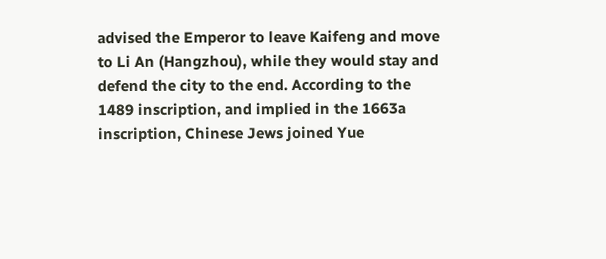advised the Emperor to leave Kaifeng and move to Li An (Hangzhou), while they would stay and defend the city to the end. According to the 1489 inscription, and implied in the 1663a inscription, Chinese Jews joined Yue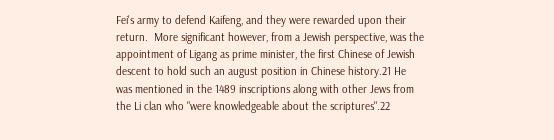Fei's army to defend Kaifeng, and they were rewarded upon their return.  More significant however, from a Jewish perspective, was the appointment of Ligang as prime minister, the first Chinese of Jewish descent to hold such an august position in Chinese history.21 He was mentioned in the 1489 inscriptions along with other Jews from the Li clan who "were knowledgeable about the scriptures".22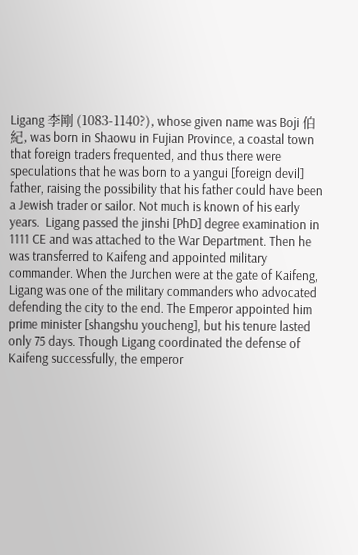Ligang 李剛 (1083-1140?), whose given name was Boji 伯 紀, was born in Shaowu in Fujian Province, a coastal town that foreign traders frequented, and thus there were speculations that he was born to a yangui [foreign devil] father, raising the possibility that his father could have been a Jewish trader or sailor. Not much is known of his early years.  Ligang passed the jinshi [PhD] degree examination in 1111 CE and was attached to the War Department. Then he was transferred to Kaifeng and appointed military commander. When the Jurchen were at the gate of Kaifeng, Ligang was one of the military commanders who advocated defending the city to the end. The Emperor appointed him prime minister [shangshu youcheng], but his tenure lasted only 75 days. Though Ligang coordinated the defense of Kaifeng successfully, the emperor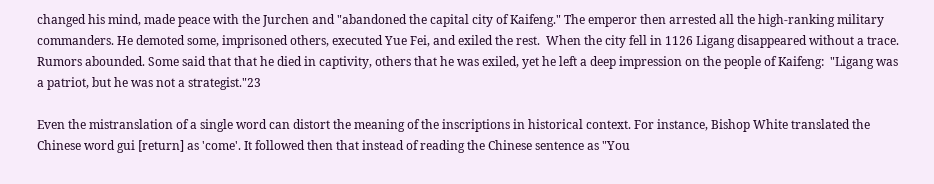changed his mind, made peace with the Jurchen and "abandoned the capital city of Kaifeng." The emperor then arrested all the high-ranking military commanders. He demoted some, imprisoned others, executed Yue Fei, and exiled the rest.  When the city fell in 1126 Ligang disappeared without a trace. Rumors abounded. Some said that that he died in captivity, others that he was exiled, yet he left a deep impression on the people of Kaifeng:  "Ligang was a patriot, but he was not a strategist."23

Even the mistranslation of a single word can distort the meaning of the inscriptions in historical context. For instance, Bishop White translated the Chinese word gui [return] as 'come'. It followed then that instead of reading the Chinese sentence as "You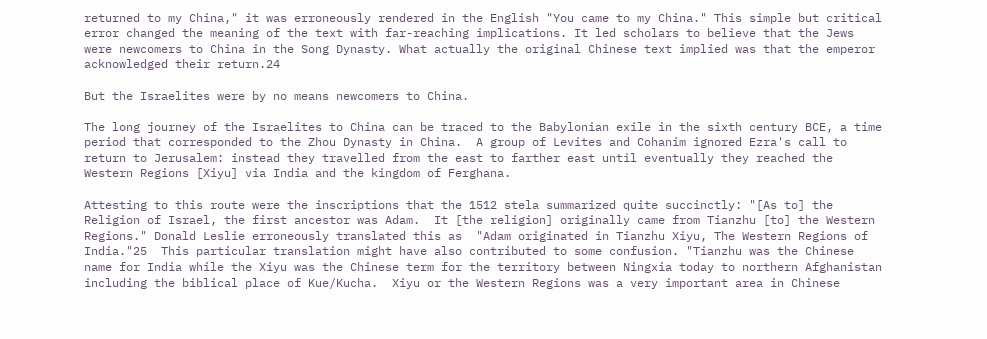returned to my China," it was erroneously rendered in the English "You came to my China." This simple but critical error changed the meaning of the text with far-reaching implications. It led scholars to believe that the Jews were newcomers to China in the Song Dynasty. What actually the original Chinese text implied was that the emperor acknowledged their return.24

But the Israelites were by no means newcomers to China.

The long journey of the Israelites to China can be traced to the Babylonian exile in the sixth century BCE, a time period that corresponded to the Zhou Dynasty in China.  A group of Levites and Cohanim ignored Ezra's call to return to Jerusalem: instead they travelled from the east to farther east until eventually they reached the Western Regions [Xiyu] via India and the kingdom of Ferghana.

Attesting to this route were the inscriptions that the 1512 stela summarized quite succinctly: "[As to] the Religion of Israel, the first ancestor was Adam.  It [the religion] originally came from Tianzhu [to] the Western Regions." Donald Leslie erroneously translated this as  "Adam originated in Tianzhu Xiyu, The Western Regions of India."25  This particular translation might have also contributed to some confusion. "Tianzhu was the Chinese name for India while the Xiyu was the Chinese term for the territory between Ningxia today to northern Afghanistan including the biblical place of Kue/Kucha.  Xiyu or the Western Regions was a very important area in Chinese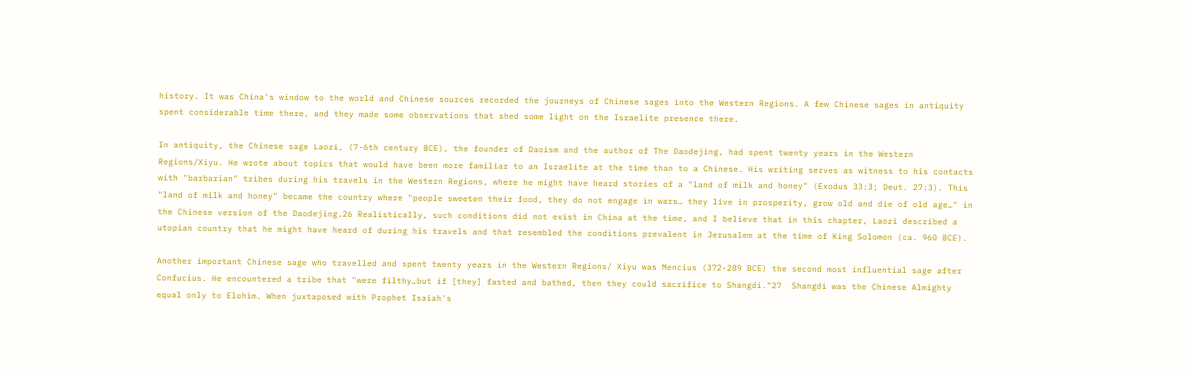history. It was China's window to the world and Chinese sources recorded the journeys of Chinese sages into the Western Regions. A few Chinese sages in antiquity spent considerable time there, and they made some observations that shed some light on the Israelite presence there.

In antiquity, the Chinese sage Laozi, (7-6th century BCE), the founder of Daoism and the author of The Daodejing, had spent twenty years in the Western Regions/Xiyu. He wrote about topics that would have been more familiar to an Israelite at the time than to a Chinese. His writing serves as witness to his contacts with "barbarian" tribes during his travels in the Western Regions, where he might have heard stories of a "land of milk and honey" (Exodus 33:3; Deut. 27:3). This "land of milk and honey" became the country where "people sweeten their food, they do not engage in wars… they live in prosperity, grow old and die of old age…" in the Chinese version of the Daodejing.26 Realistically, such conditions did not exist in China at the time, and I believe that in this chapter, Laozi described a utopian country that he might have heard of during his travels and that resembled the conditions prevalent in Jerusalem at the time of King Solomon (ca. 960 BCE).

Another important Chinese sage who travelled and spent twenty years in the Western Regions/ Xiyu was Mencius (372-289 BCE) the second most influential sage after Confucius. He encountered a tribe that "were filthy…but if [they] fasted and bathed, then they could sacrifice to Shangdi."27  Shangdi was the Chinese Almighty equal only to Elohim. When juxtaposed with Prophet Isaiah's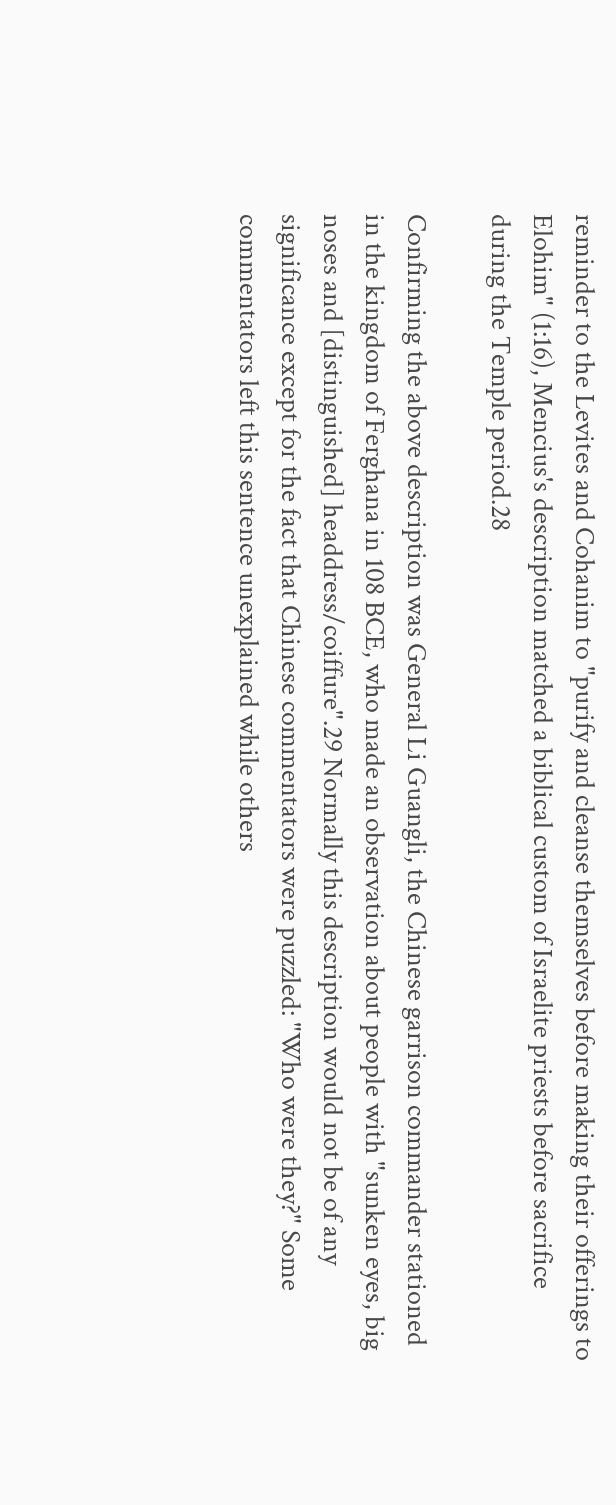reminder to the Levites and Cohanim to "purify and cleanse themselves before making their offerings to Elohim" (1:16), Mencius's description matched a biblical custom of Israelite priests before sacrifice during the Temple period.28

Confirming the above description was General Li Guangli, the Chinese garrison commander stationed in the kingdom of Ferghana in 108 BCE, who made an observation about people with "sunken eyes, big noses and [distinguished] headdress/coiffure".29 Normally this description would not be of any significance except for the fact that Chinese commentators were puzzled: "Who were they?" Some commentators left this sentence unexplained while others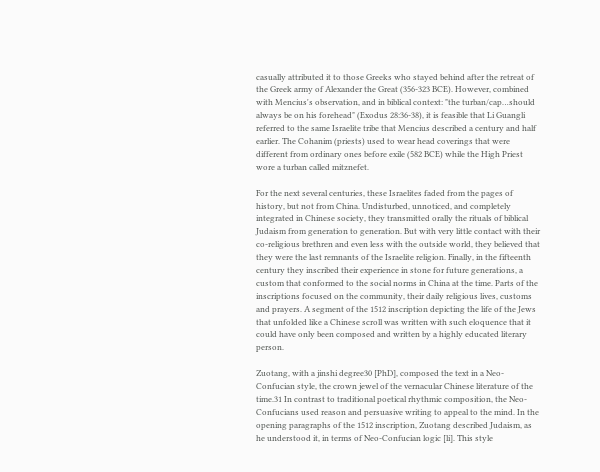casually attributed it to those Greeks who stayed behind after the retreat of the Greek army of Alexander the Great (356-323 BCE). However, combined with Mencius's observation, and in biblical context: "the turban/cap…should always be on his forehead" (Exodus 28:36-38), it is feasible that Li Guangli referred to the same Israelite tribe that Mencius described a century and half earlier. The Cohanim (priests) used to wear head coverings that were different from ordinary ones before exile (582 BCE) while the High Priest wore a turban called mitznefet.

For the next several centuries, these Israelites faded from the pages of history, but not from China. Undisturbed, unnoticed, and completely integrated in Chinese society, they transmitted orally the rituals of biblical Judaism from generation to generation. But with very little contact with their co-religious brethren and even less with the outside world, they believed that they were the last remnants of the Israelite religion. Finally, in the fifteenth century they inscribed their experience in stone for future generations, a custom that conformed to the social norms in China at the time. Parts of the inscriptions focused on the community, their daily religious lives, customs and prayers. A segment of the 1512 inscription depicting the life of the Jews that unfolded like a Chinese scroll was written with such eloquence that it could have only been composed and written by a highly educated literary person.

Zuotang, with a jinshi degree30 [PhD], composed the text in a Neo-Confucian style, the crown jewel of the vernacular Chinese literature of the time.31 In contrast to traditional poetical rhythmic composition, the Neo-Confucians used reason and persuasive writing to appeal to the mind. In the opening paragraphs of the 1512 inscription, Zuotang described Judaism, as he understood it, in terms of Neo-Confucian logic [li]. This style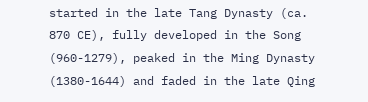started in the late Tang Dynasty (ca. 870 CE), fully developed in the Song (960-1279), peaked in the Ming Dynasty (1380-1644) and faded in the late Qing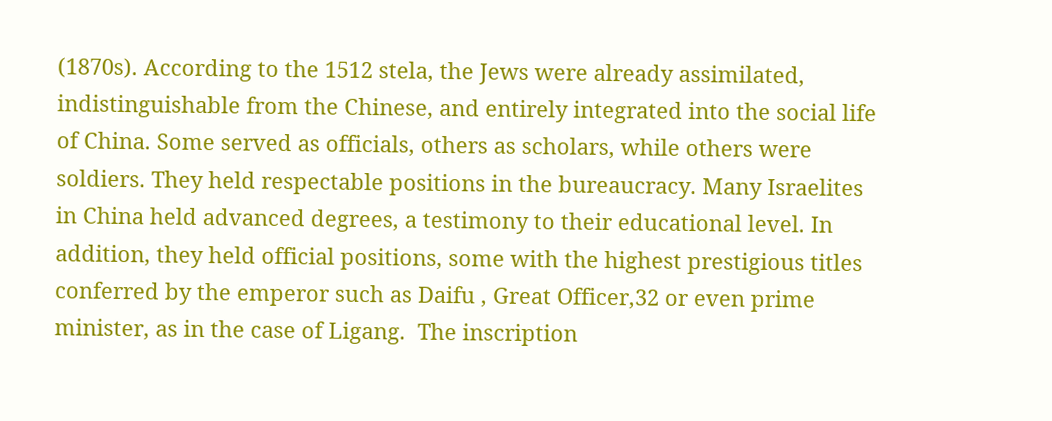(1870s). According to the 1512 stela, the Jews were already assimilated, indistinguishable from the Chinese, and entirely integrated into the social life of China. Some served as officials, others as scholars, while others were soldiers. They held respectable positions in the bureaucracy. Many Israelites in China held advanced degrees, a testimony to their educational level. In addition, they held official positions, some with the highest prestigious titles conferred by the emperor such as Daifu , Great Officer,32 or even prime minister, as in the case of Ligang.  The inscription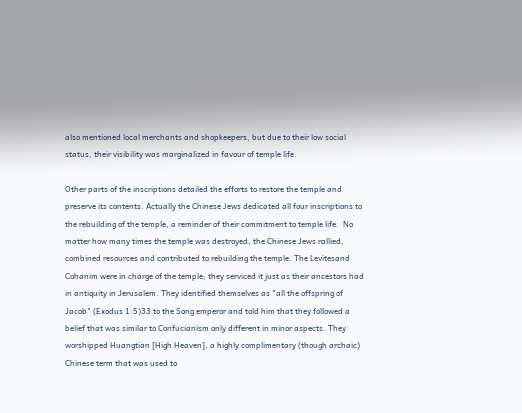also mentioned local merchants and shopkeepers, but due to their low social status, their visibility was marginalized in favour of temple life.

Other parts of the inscriptions detailed the efforts to restore the temple and preserve its contents. Actually the Chinese Jews dedicated all four inscriptions to the rebuilding of the temple, a reminder of their commitment to temple life.  No matter how many times the temple was destroyed, the Chinese Jews rallied, combined resources and contributed to rebuilding the temple. The Levitesand Cohanim were in charge of the temple; they serviced it just as their ancestors had in antiquity in Jerusalem. They identified themselves as "all the offspring of Jacob" (Exodus 1:5)33 to the Song emperor and told him that they followed a belief that was similar to Confucianism only different in minor aspects. They worshipped Huangtian [High Heaven], a highly complimentary (though archaic) Chinese term that was used to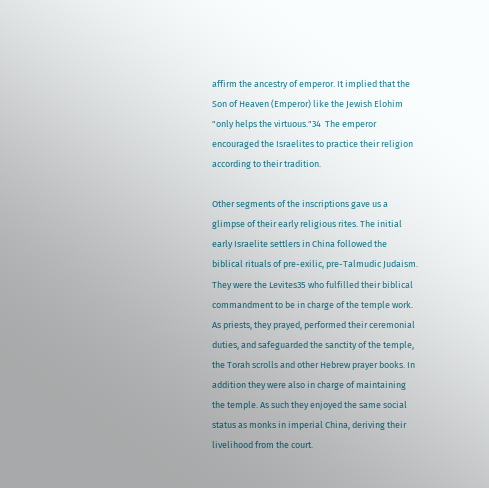affirm the ancestry of emperor. It implied that the Son of Heaven (Emperor) like the Jewish Elohim "only helps the virtuous."34  The emperor encouraged the Israelites to practice their religion according to their tradition.

Other segments of the inscriptions gave us a glimpse of their early religious rites. The initial early Israelite settlers in China followed the biblical rituals of pre-exilic, pre-Talmudic Judaism. They were the Levites35 who fulfilled their biblical commandment to be in charge of the temple work. As priests, they prayed, performed their ceremonial duties, and safeguarded the sanctity of the temple, the Torah scrolls and other Hebrew prayer books. In addition they were also in charge of maintaining the temple. As such they enjoyed the same social status as monks in imperial China, deriving their livelihood from the court.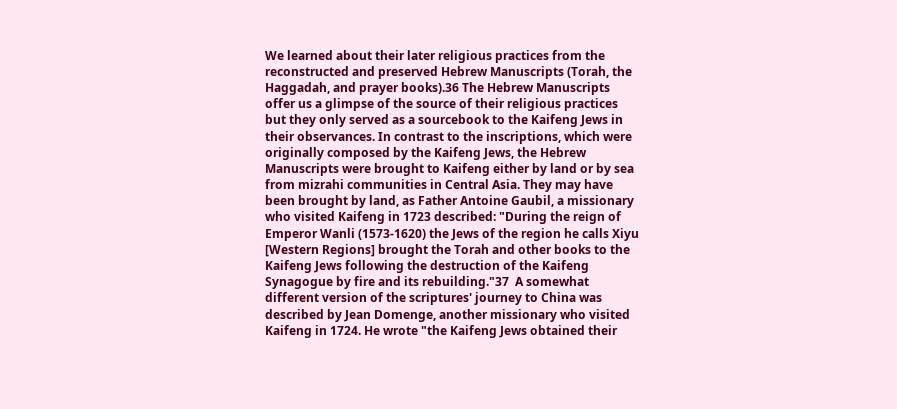We learned about their later religious practices from the reconstructed and preserved Hebrew Manuscripts (Torah, the Haggadah, and prayer books).36 The Hebrew Manuscripts offer us a glimpse of the source of their religious practices but they only served as a sourcebook to the Kaifeng Jews in their observances. In contrast to the inscriptions, which were originally composed by the Kaifeng Jews, the Hebrew Manuscripts were brought to Kaifeng either by land or by sea from mizrahi communities in Central Asia. They may have been brought by land, as Father Antoine Gaubil, a missionary who visited Kaifeng in 1723 described: "During the reign of Emperor Wanli (1573-1620) the Jews of the region he calls Xiyu [Western Regions] brought the Torah and other books to the Kaifeng Jews following the destruction of the Kaifeng Synagogue by fire and its rebuilding."37  A somewhat different version of the scriptures' journey to China was described by Jean Domenge, another missionary who visited Kaifeng in 1724. He wrote "the Kaifeng Jews obtained their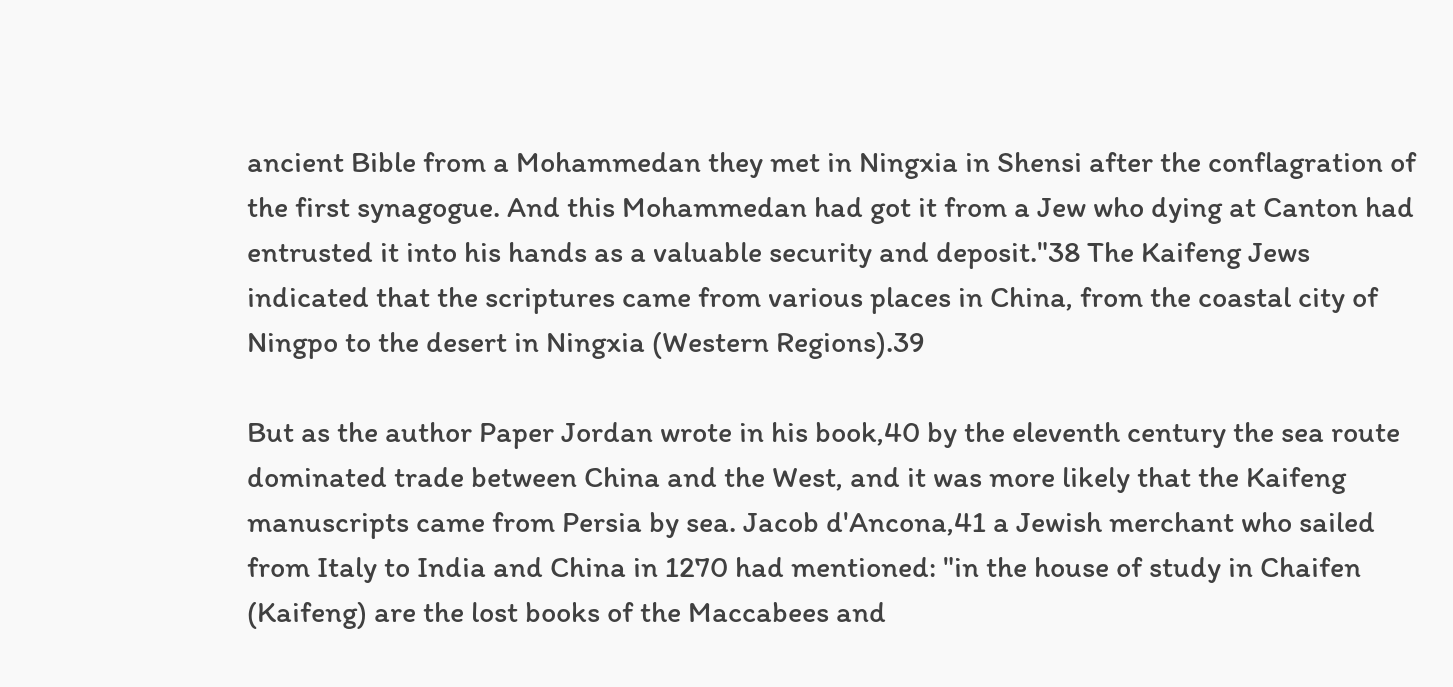ancient Bible from a Mohammedan they met in Ningxia in Shensi after the conflagration of the first synagogue. And this Mohammedan had got it from a Jew who dying at Canton had entrusted it into his hands as a valuable security and deposit."38 The Kaifeng Jews indicated that the scriptures came from various places in China, from the coastal city of Ningpo to the desert in Ningxia (Western Regions).39

But as the author Paper Jordan wrote in his book,40 by the eleventh century the sea route dominated trade between China and the West, and it was more likely that the Kaifeng manuscripts came from Persia by sea. Jacob d'Ancona,41 a Jewish merchant who sailed from Italy to India and China in 1270 had mentioned: "in the house of study in Chaifen (Kaifeng) are the lost books of the Maccabees and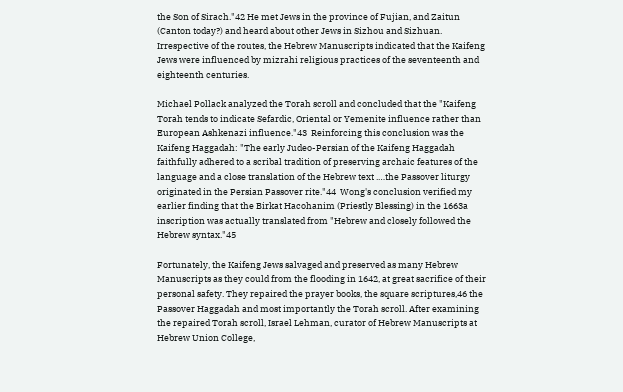the Son of Sirach."42 He met Jews in the province of Fujian, and Zaitun (Canton today?) and heard about other Jews in Sizhou and Sizhuan. Irrespective of the routes, the Hebrew Manuscripts indicated that the Kaifeng Jews were influenced by mizrahi religious practices of the seventeenth and eighteenth centuries.

Michael Pollack analyzed the Torah scroll and concluded that the "Kaifeng Torah tends to indicate Sefardic, Oriental or Yemenite influence rather than European Ashkenazi influence."43  Reinforcing this conclusion was the Kaifeng Haggadah: "The early Judeo-Persian of the Kaifeng Haggadah faithfully adhered to a scribal tradition of preserving archaic features of the language and a close translation of the Hebrew text .…the Passover liturgy originated in the Persian Passover rite."44  Wong's conclusion verified my earlier finding that the Birkat Hacohanim (Priestly Blessing) in the 1663a inscription was actually translated from "Hebrew and closely followed the Hebrew syntax."45

Fortunately, the Kaifeng Jews salvaged and preserved as many Hebrew Manuscripts as they could from the flooding in 1642, at great sacrifice of their personal safety. They repaired the prayer books, the square scriptures,46 the Passover Haggadah and most importantly the Torah scroll. After examining the repaired Torah scroll, Israel Lehman, curator of Hebrew Manuscripts at Hebrew Union College,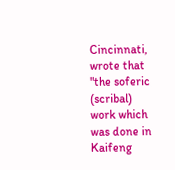Cincinnati, wrote that "the soferic (scribal) work which was done in Kaifeng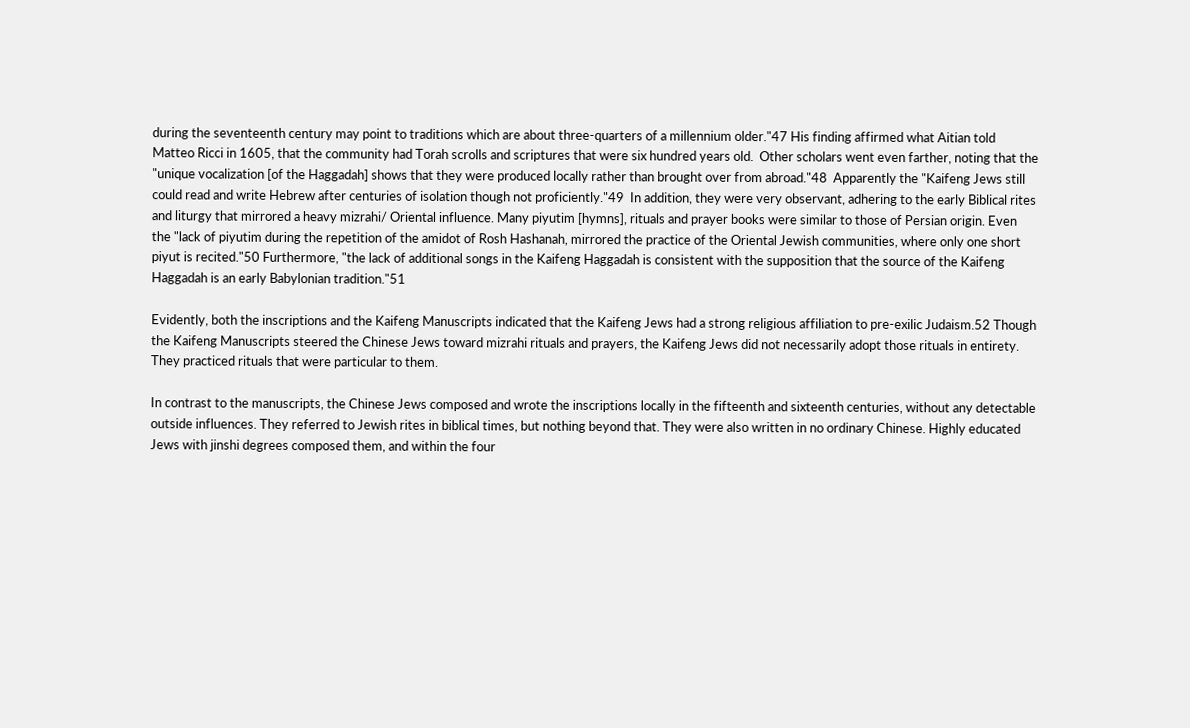during the seventeenth century may point to traditions which are about three-quarters of a millennium older."47 His finding affirmed what Aitian told Matteo Ricci in 1605, that the community had Torah scrolls and scriptures that were six hundred years old.  Other scholars went even farther, noting that the "unique vocalization [of the Haggadah] shows that they were produced locally rather than brought over from abroad."48  Apparently the "Kaifeng Jews still could read and write Hebrew after centuries of isolation though not proficiently."49  In addition, they were very observant, adhering to the early Biblical rites and liturgy that mirrored a heavy mizrahi/ Oriental influence. Many piyutim [hymns], rituals and prayer books were similar to those of Persian origin. Even the "lack of piyutim during the repetition of the amidot of Rosh Hashanah, mirrored the practice of the Oriental Jewish communities, where only one short piyut is recited."50 Furthermore, "the lack of additional songs in the Kaifeng Haggadah is consistent with the supposition that the source of the Kaifeng Haggadah is an early Babylonian tradition."51

Evidently, both the inscriptions and the Kaifeng Manuscripts indicated that the Kaifeng Jews had a strong religious affiliation to pre-exilic Judaism.52 Though the Kaifeng Manuscripts steered the Chinese Jews toward mizrahi rituals and prayers, the Kaifeng Jews did not necessarily adopt those rituals in entirety. They practiced rituals that were particular to them.

In contrast to the manuscripts, the Chinese Jews composed and wrote the inscriptions locally in the fifteenth and sixteenth centuries, without any detectable outside influences. They referred to Jewish rites in biblical times, but nothing beyond that. They were also written in no ordinary Chinese. Highly educated Jews with jinshi degrees composed them, and within the four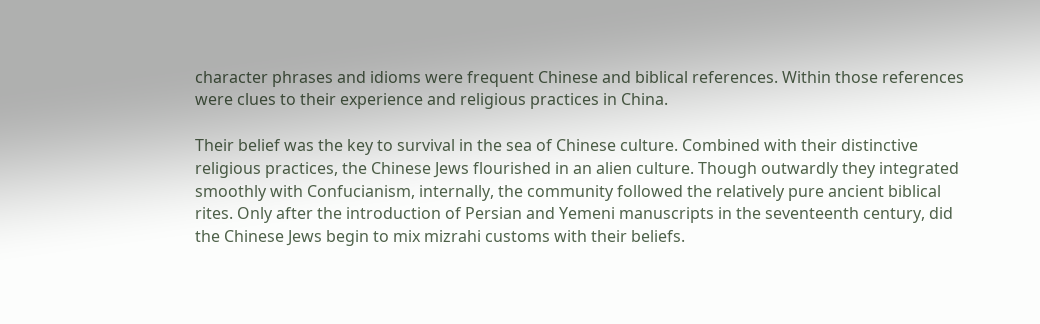character phrases and idioms were frequent Chinese and biblical references. Within those references were clues to their experience and religious practices in China.

Their belief was the key to survival in the sea of Chinese culture. Combined with their distinctive religious practices, the Chinese Jews flourished in an alien culture. Though outwardly they integrated smoothly with Confucianism, internally, the community followed the relatively pure ancient biblical rites. Only after the introduction of Persian and Yemeni manuscripts in the seventeenth century, did the Chinese Jews begin to mix mizrahi customs with their beliefs.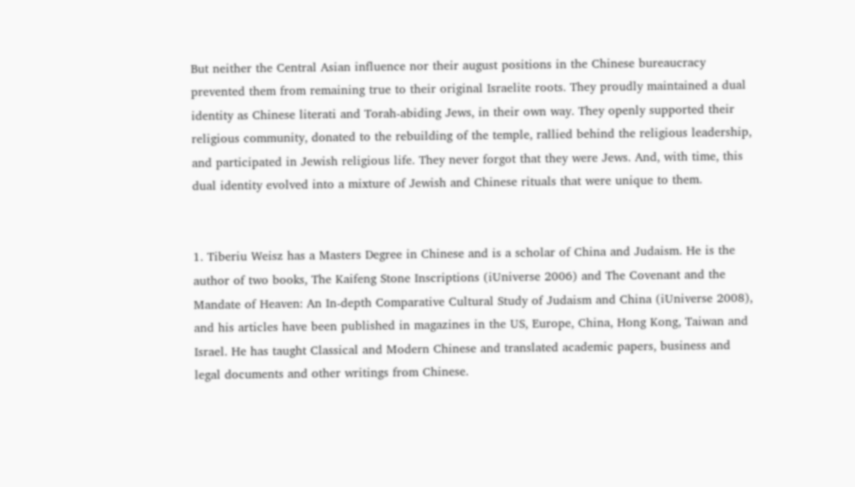But neither the Central Asian influence nor their august positions in the Chinese bureaucracy prevented them from remaining true to their original Israelite roots. They proudly maintained a dual identity as Chinese literati and Torah-abiding Jews, in their own way. They openly supported their religious community, donated to the rebuilding of the temple, rallied behind the religious leadership, and participated in Jewish religious life. They never forgot that they were Jews. And, with time, this dual identity evolved into a mixture of Jewish and Chinese rituals that were unique to them.


1. Tiberiu Weisz has a Masters Degree in Chinese and is a scholar of China and Judaism. He is the author of two books, The Kaifeng Stone Inscriptions (iUniverse 2006) and The Covenant and the Mandate of Heaven: An In-depth Comparative Cultural Study of Judaism and China (iUniverse 2008), and his articles have been published in magazines in the US, Europe, China, Hong Kong, Taiwan and Israel. He has taught Classical and Modern Chinese and translated academic papers, business and legal documents and other writings from Chinese.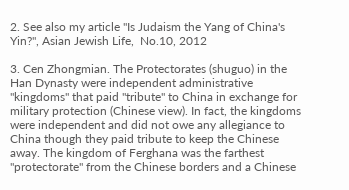2. See also my article "Is Judaism the Yang of China's Yin?", Asian Jewish Life,  No.10, 2012

3. Cen Zhongmian. The Protectorates (shuguo) in the Han Dynasty were independent administrative "kingdoms" that paid "tribute" to China in exchange for military protection (Chinese view). In fact, the kingdoms were independent and did not owe any allegiance to China though they paid tribute to keep the Chinese away. The kingdom of Ferghana was the farthest "protectorate" from the Chinese borders and a Chinese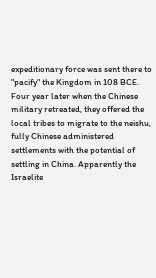expeditionary force was sent there to "pacify" the Kingdom in 108 BCE. Four year later when the Chinese military retreated, they offered the local tribes to migrate to the neishu, fully Chinese administered settlements with the potential of settling in China. Apparently the Israelite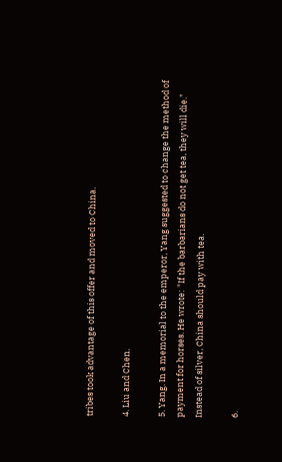tribes took advantage of this offer and moved to China.

4. Liu and Chen.

5. Yang. In a memorial to the emperor, Yang suggested to change the method of payment for horses. He wrote: "If the barbarians do not get tea, they will die." Instead of silver, China should pay with tea.

6.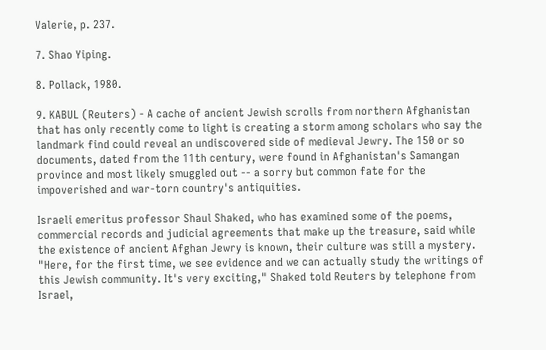Valerie, p. 237.

7. Shao Yiping.

8. Pollack, 1980.

9. KABUL (Reuters) - A cache of ancient Jewish scrolls from northern Afghanistan that has only recently come to light is creating a storm among scholars who say the landmark find could reveal an undiscovered side of medieval Jewry. The 150 or so documents, dated from the 11th century, were found in Afghanistan's Samangan province and most likely smuggled out -- a sorry but common fate for the impoverished and war-torn country's antiquities.

Israeli emeritus professor Shaul Shaked, who has examined some of the poems, commercial records and judicial agreements that make up the treasure, said while the existence of ancient Afghan Jewry is known, their culture was still a mystery.
"Here, for the first time, we see evidence and we can actually study the writings of this Jewish community. It's very exciting," Shaked told Reuters by telephone from Israel,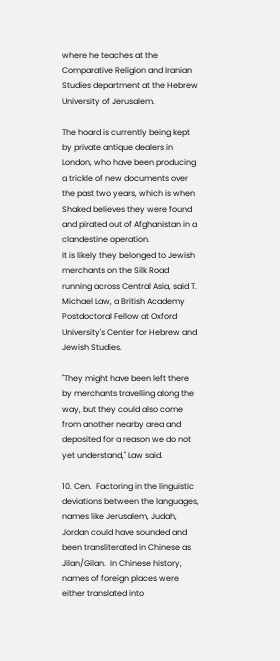where he teaches at the Comparative Religion and Iranian Studies department at the Hebrew University of Jerusalem.

The hoard is currently being kept by private antique dealers in London, who have been producing a trickle of new documents over the past two years, which is when Shaked believes they were found and pirated out of Afghanistan in a clandestine operation.
It is likely they belonged to Jewish merchants on the Silk Road running across Central Asia, said T. Michael Law, a British Academy Postdoctoral Fellow at Oxford University's Center for Hebrew and Jewish Studies.

"They might have been left there by merchants travelling along the way, but they could also come from another nearby area and deposited for a reason we do not yet understand," Law said.

10. Cen.  Factoring in the linguistic deviations between the languages, names like Jerusalem, Judah, Jordan could have sounded and been transliterated in Chinese as Jilan/Gilan.  In Chinese history, names of foreign places were either translated into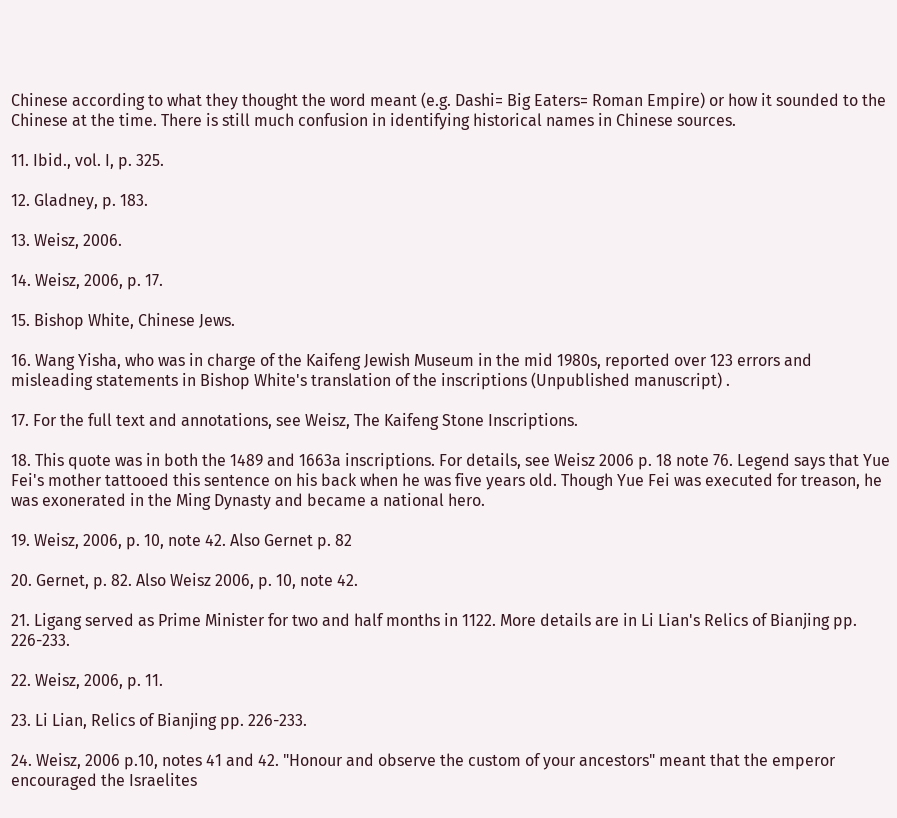Chinese according to what they thought the word meant (e.g. Dashi= Big Eaters= Roman Empire) or how it sounded to the Chinese at the time. There is still much confusion in identifying historical names in Chinese sources.

11. Ibid., vol. I, p. 325.

12. Gladney, p. 183.

13. Weisz, 2006.

14. Weisz, 2006, p. 17.

15. Bishop White, Chinese Jews.

16. Wang Yisha, who was in charge of the Kaifeng Jewish Museum in the mid 1980s, reported over 123 errors and misleading statements in Bishop White's translation of the inscriptions (Unpublished manuscript) .

17. For the full text and annotations, see Weisz, The Kaifeng Stone Inscriptions.

18. This quote was in both the 1489 and 1663a inscriptions. For details, see Weisz 2006 p. 18 note 76. Legend says that Yue Fei's mother tattooed this sentence on his back when he was five years old. Though Yue Fei was executed for treason, he was exonerated in the Ming Dynasty and became a national hero.

19. Weisz, 2006, p. 10, note 42. Also Gernet p. 82

20. Gernet, p. 82. Also Weisz 2006, p. 10, note 42.

21. Ligang served as Prime Minister for two and half months in 1122. More details are in Li Lian's Relics of Bianjing pp. 226-233.

22. Weisz, 2006, p. 11.

23. Li Lian, Relics of Bianjing pp. 226-233.

24. Weisz, 2006 p.10, notes 41 and 42. "Honour and observe the custom of your ancestors" meant that the emperor encouraged the Israelites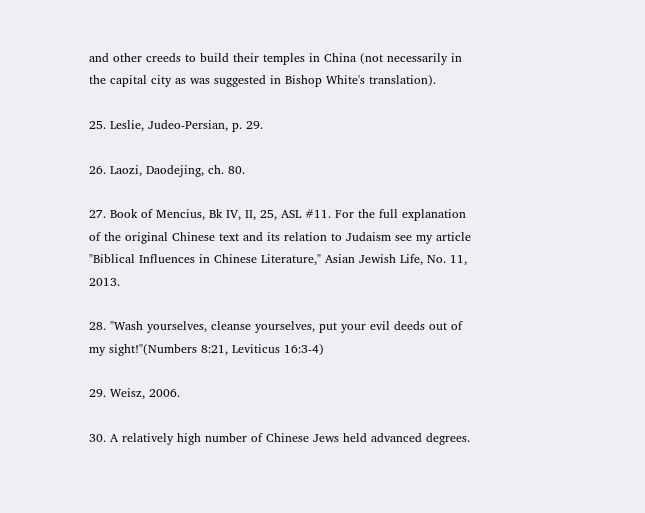and other creeds to build their temples in China (not necessarily in the capital city as was suggested in Bishop White's translation).

25. Leslie, Judeo-Persian, p. 29.

26. Laozi, Daodejing, ch. 80.

27. Book of Mencius, Bk IV, II, 25, ASL #11. For the full explanation of the original Chinese text and its relation to Judaism see my article "Biblical Influences in Chinese Literature," Asian Jewish Life, No. 11, 2013.

28. "Wash yourselves, cleanse yourselves, put your evil deeds out of my sight!"(Numbers 8:21, Leviticus 16:3-4)

29. Weisz, 2006.

30. A relatively high number of Chinese Jews held advanced degrees.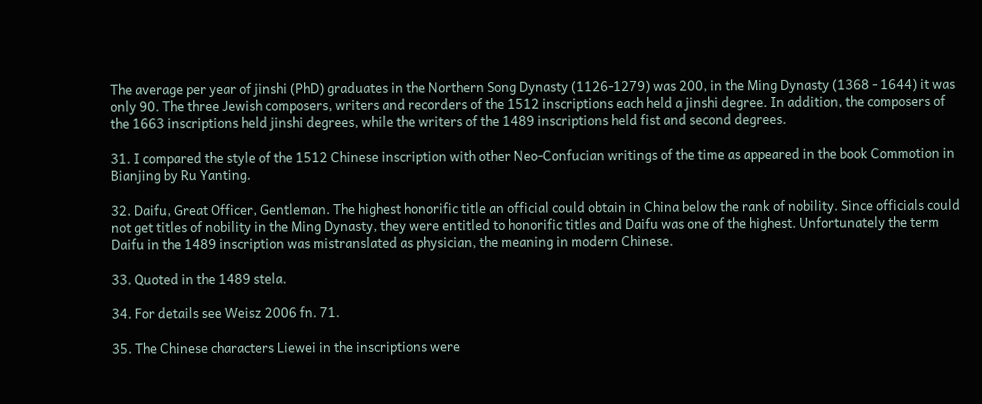The average per year of jinshi (PhD) graduates in the Northern Song Dynasty (1126-1279) was 200, in the Ming Dynasty (1368 - 1644) it was only 90. The three Jewish composers, writers and recorders of the 1512 inscriptions each held a jinshi degree. In addition, the composers of the 1663 inscriptions held jinshi degrees, while the writers of the 1489 inscriptions held fist and second degrees.

31. I compared the style of the 1512 Chinese inscription with other Neo-Confucian writings of the time as appeared in the book Commotion in Bianjing by Ru Yanting.

32. Daifu, Great Officer, Gentleman. The highest honorific title an official could obtain in China below the rank of nobility. Since officials could not get titles of nobility in the Ming Dynasty, they were entitled to honorific titles and Daifu was one of the highest. Unfortunately the term Daifu in the 1489 inscription was mistranslated as physician, the meaning in modern Chinese.

33. Quoted in the 1489 stela.

34. For details see Weisz 2006 fn. 71.

35. The Chinese characters Liewei in the inscriptions were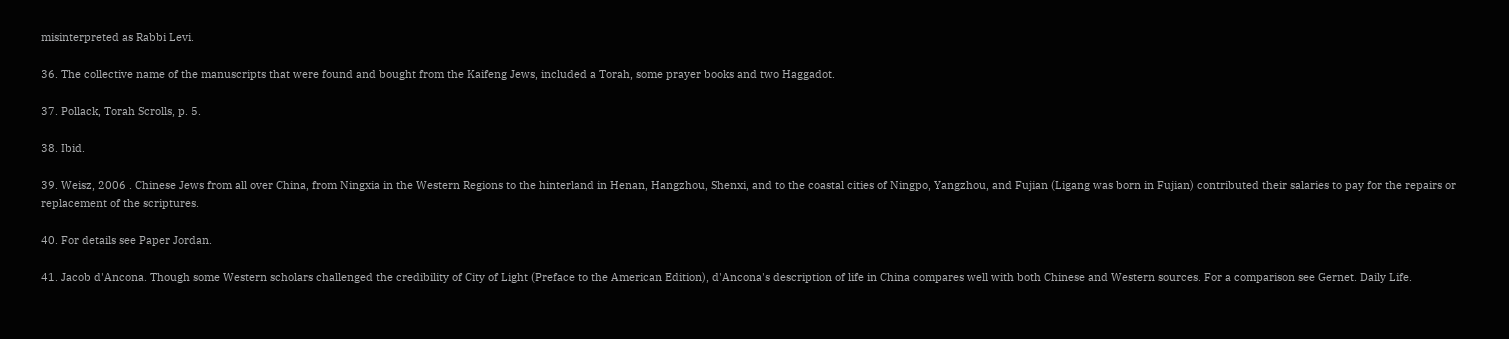misinterpreted as Rabbi Levi.

36. The collective name of the manuscripts that were found and bought from the Kaifeng Jews, included a Torah, some prayer books and two Haggadot.

37. Pollack, Torah Scrolls, p. 5.

38. Ibid.

39. Weisz, 2006 . Chinese Jews from all over China, from Ningxia in the Western Regions to the hinterland in Henan, Hangzhou, Shenxi, and to the coastal cities of Ningpo, Yangzhou, and Fujian (Ligang was born in Fujian) contributed their salaries to pay for the repairs or replacement of the scriptures.

40. For details see Paper Jordan.

41. Jacob d'Ancona. Though some Western scholars challenged the credibility of City of Light (Preface to the American Edition), d'Ancona's description of life in China compares well with both Chinese and Western sources. For a comparison see Gernet. Daily Life.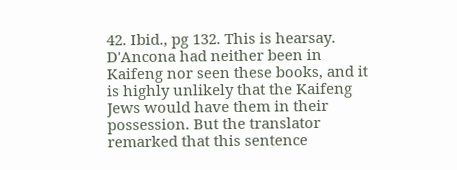42. Ibid., pg 132. This is hearsay. D'Ancona had neither been in Kaifeng nor seen these books, and it is highly unlikely that the Kaifeng Jews would have them in their possession. But the translator remarked that this sentence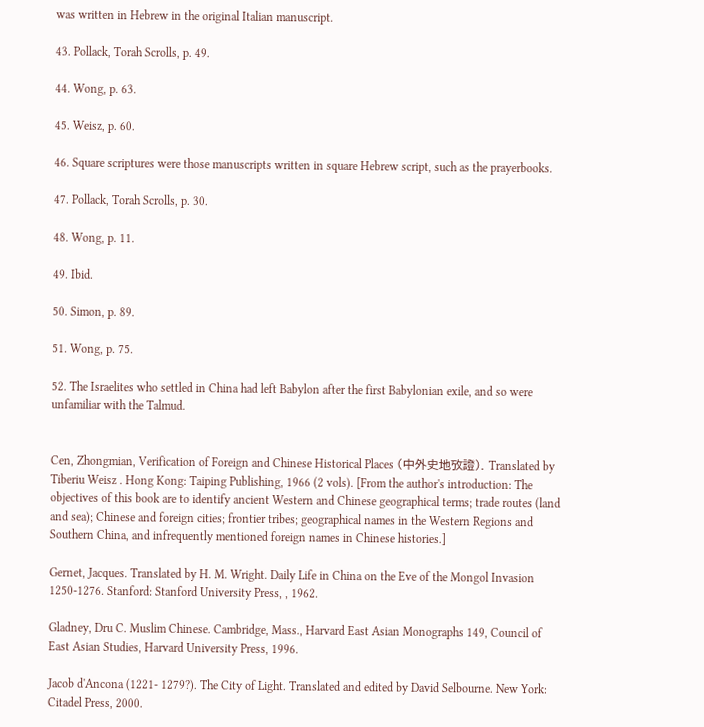was written in Hebrew in the original Italian manuscript.

43. Pollack, Torah Scrolls, p. 49.

44. Wong, p. 63.

45. Weisz, p. 60.

46. Square scriptures were those manuscripts written in square Hebrew script, such as the prayerbooks.

47. Pollack, Torah Scrolls, p. 30.

48. Wong, p. 11.

49. Ibid.

50. Simon, p. 89.

51. Wong, p. 75.

52. The Israelites who settled in China had left Babylon after the first Babylonian exile, and so were unfamiliar with the Talmud.


Cen, Zhongmian, Verification of Foreign and Chinese Historical Places (中外史地攷證). Translated by Tiberiu Weisz . Hong Kong: Taiping Publishing, 1966 (2 vols). [From the author's introduction: The objectives of this book are to identify ancient Western and Chinese geographical terms; trade routes (land and sea); Chinese and foreign cities; frontier tribes; geographical names in the Western Regions and Southern China, and infrequently mentioned foreign names in Chinese histories.]

Gernet, Jacques. Translated by H. M. Wright. Daily Life in China on the Eve of the Mongol Invasion 1250-1276. Stanford: Stanford University Press, , 1962.

Gladney, Dru C. Muslim Chinese. Cambridge, Mass., Harvard East Asian Monographs 149, Council of East Asian Studies, Harvard University Press, 1996.

Jacob d'Ancona (1221- 1279?). The City of Light. Translated and edited by David Selbourne. New York: Citadel Press, 2000.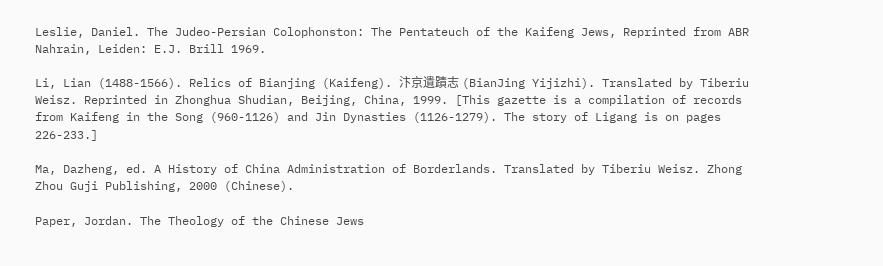Leslie, Daniel. The Judeo-Persian Colophonston: The Pentateuch of the Kaifeng Jews, Reprinted from ABR Nahrain, Leiden: E.J. Brill 1969.

Li, Lian (1488-1566). Relics of Bianjing (Kaifeng). 汴京遺蹟志 (BianJing Yijizhi). Translated by Tiberiu Weisz. Reprinted in Zhonghua Shudian, Beijing, China, 1999. [This gazette is a compilation of records from Kaifeng in the Song (960-1126) and Jin Dynasties (1126-1279). The story of Ligang is on pages 226-233.]

Ma, Dazheng, ed. A History of China Administration of Borderlands. Translated by Tiberiu Weisz. Zhong Zhou Guji Publishing, 2000 (Chinese).

Paper, Jordan. The Theology of the Chinese Jews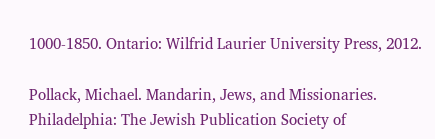1000-1850. Ontario: Wilfrid Laurier University Press, 2012.

Pollack, Michael. Mandarin, Jews, and Missionaries. Philadelphia: The Jewish Publication Society of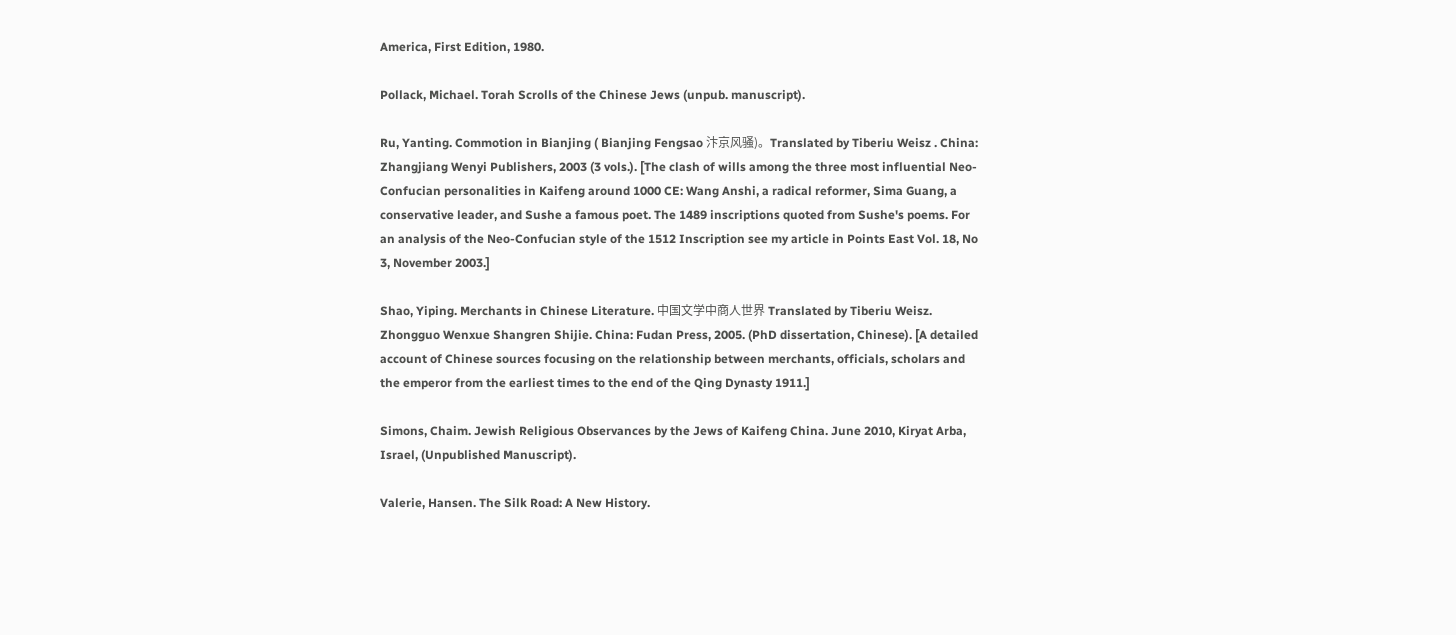America, First Edition, 1980.

Pollack, Michael. Torah Scrolls of the Chinese Jews (unpub. manuscript).

Ru, Yanting. Commotion in Bianjing ( Bianjing Fengsao 汴京风骚)。Translated by Tiberiu Weisz . China: Zhangjiang Wenyi Publishers, 2003 (3 vols.). [The clash of wills among the three most influential Neo-Confucian personalities in Kaifeng around 1000 CE: Wang Anshi, a radical reformer, Sima Guang, a conservative leader, and Sushe a famous poet. The 1489 inscriptions quoted from Sushe's poems. For an analysis of the Neo-Confucian style of the 1512 Inscription see my article in Points East Vol. 18, No 3, November 2003.]

Shao, Yiping. Merchants in Chinese Literature. 中国文学中商人世界 Translated by Tiberiu Weisz. Zhongguo Wenxue Shangren Shijie. China: Fudan Press, 2005. (PhD dissertation, Chinese). [A detailed account of Chinese sources focusing on the relationship between merchants, officials, scholars and the emperor from the earliest times to the end of the Qing Dynasty 1911.]

Simons, Chaim. Jewish Religious Observances by the Jews of Kaifeng China. June 2010, Kiryat Arba, Israel, (Unpublished Manuscript).

Valerie, Hansen. The Silk Road: A New History.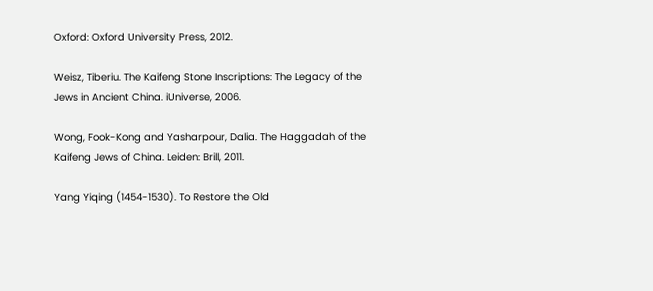Oxford: Oxford University Press, 2012.

Weisz, Tiberiu. The Kaifeng Stone Inscriptions: The Legacy of the Jews in Ancient China. iUniverse, 2006.

Wong, Fook-Kong and Yasharpour, Dalia. The Haggadah of the Kaifeng Jews of China. Leiden: Brill, 2011.

Yang Yiqing (1454-1530). To Restore the Old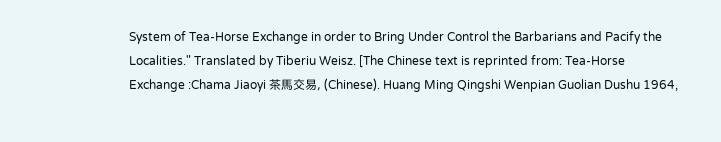System of Tea-Horse Exchange in order to Bring Under Control the Barbarians and Pacify the Localities." Translated by Tiberiu Weisz. [The Chinese text is reprinted from: Tea-Horse Exchange :Chama Jiaoyi 茶馬交易, (Chinese). Huang Ming Qingshi Wenpian Guolian Dushu 1964,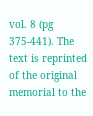vol. 8 (pg 375-441). The text is reprinted of the original memorial to the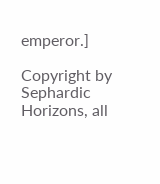emperor.]

Copyright by Sephardic Horizons, all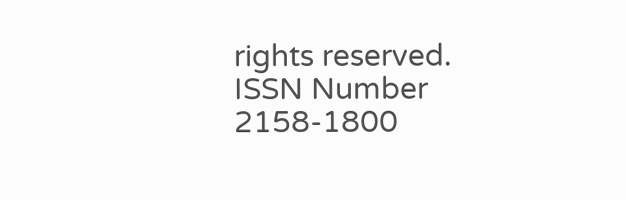rights reserved. ISSN Number 2158-1800